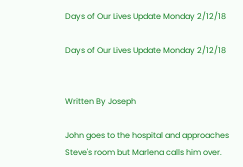Days of Our Lives Update Monday 2/12/18

Days of Our Lives Update Monday 2/12/18


Written By Joseph

John goes to the hospital and approaches Steve's room but Marlena calls him over.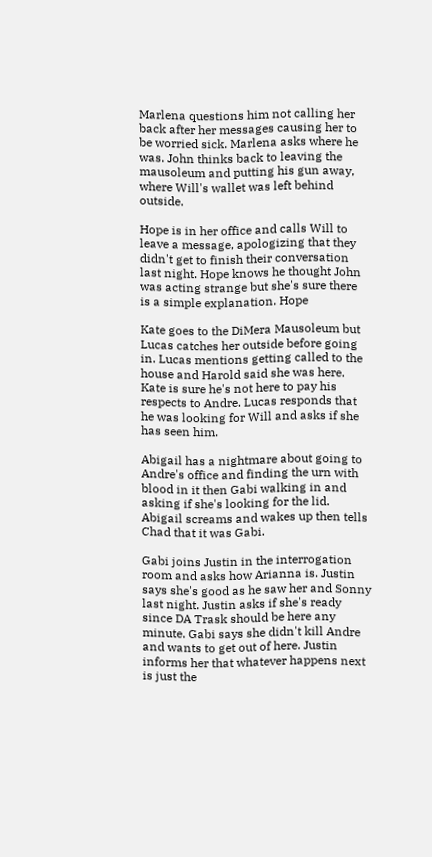Marlena questions him not calling her back after her messages causing her to be worried sick. Marlena asks where he was. John thinks back to leaving the mausoleum and putting his gun away, where Will's wallet was left behind outside.

Hope is in her office and calls Will to leave a message, apologizing that they didn't get to finish their conversation last night. Hope knows he thought John was acting strange but she's sure there is a simple explanation. Hope

Kate goes to the DiMera Mausoleum but Lucas catches her outside before going in. Lucas mentions getting called to the house and Harold said she was here. Kate is sure he's not here to pay his respects to Andre. Lucas responds that he was looking for Will and asks if she has seen him.

Abigail has a nightmare about going to Andre's office and finding the urn with blood in it then Gabi walking in and asking if she's looking for the lid. Abigail screams and wakes up then tells Chad that it was Gabi.

Gabi joins Justin in the interrogation room and asks how Arianna is. Justin says she's good as he saw her and Sonny last night. Justin asks if she's ready since DA Trask should be here any minute. Gabi says she didn't kill Andre and wants to get out of here. Justin informs her that whatever happens next is just the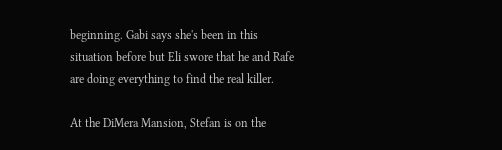beginning. Gabi says she's been in this situation before but Eli swore that he and Rafe are doing everything to find the real killer.

At the DiMera Mansion, Stefan is on the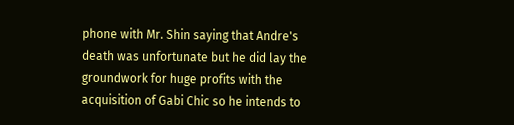phone with Mr. Shin saying that Andre's death was unfortunate but he did lay the groundwork for huge profits with the acquisition of Gabi Chic so he intends to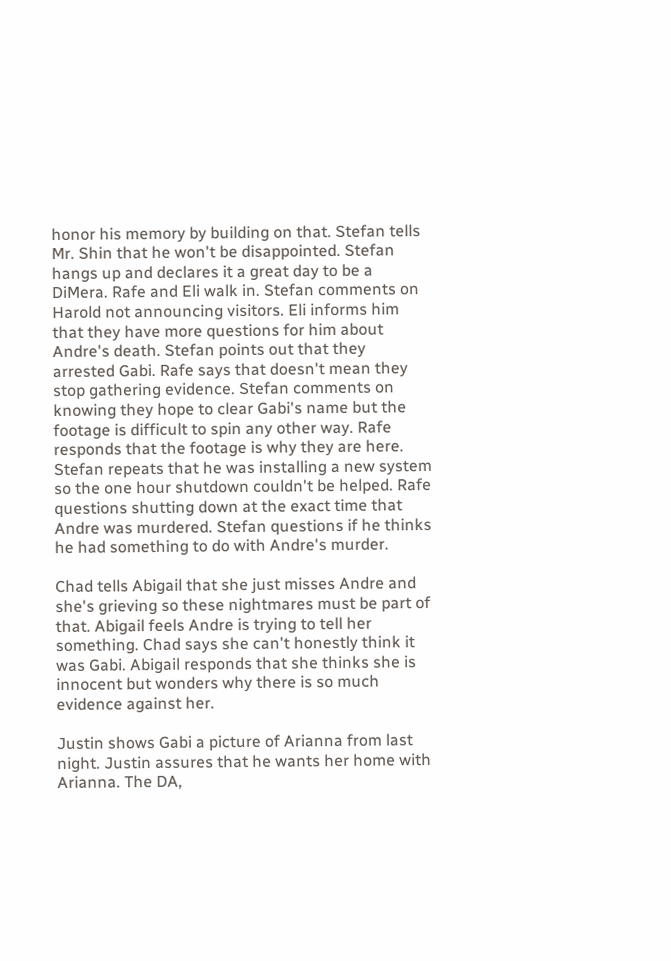honor his memory by building on that. Stefan tells Mr. Shin that he won't be disappointed. Stefan hangs up and declares it a great day to be a DiMera. Rafe and Eli walk in. Stefan comments on Harold not announcing visitors. Eli informs him that they have more questions for him about Andre's death. Stefan points out that they arrested Gabi. Rafe says that doesn't mean they stop gathering evidence. Stefan comments on knowing they hope to clear Gabi's name but the footage is difficult to spin any other way. Rafe responds that the footage is why they are here. Stefan repeats that he was installing a new system so the one hour shutdown couldn't be helped. Rafe questions shutting down at the exact time that Andre was murdered. Stefan questions if he thinks he had something to do with Andre's murder.

Chad tells Abigail that she just misses Andre and she's grieving so these nightmares must be part of that. Abigail feels Andre is trying to tell her something. Chad says she can't honestly think it was Gabi. Abigail responds that she thinks she is innocent but wonders why there is so much evidence against her.

Justin shows Gabi a picture of Arianna from last night. Justin assures that he wants her home with Arianna. The DA,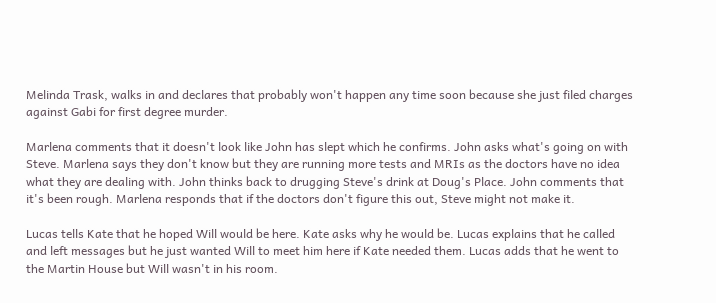Melinda Trask, walks in and declares that probably won't happen any time soon because she just filed charges against Gabi for first degree murder.

Marlena comments that it doesn't look like John has slept which he confirms. John asks what's going on with Steve. Marlena says they don't know but they are running more tests and MRIs as the doctors have no idea what they are dealing with. John thinks back to drugging Steve's drink at Doug's Place. John comments that it's been rough. Marlena responds that if the doctors don't figure this out, Steve might not make it.

Lucas tells Kate that he hoped Will would be here. Kate asks why he would be. Lucas explains that he called and left messages but he just wanted Will to meet him here if Kate needed them. Lucas adds that he went to the Martin House but Will wasn't in his room.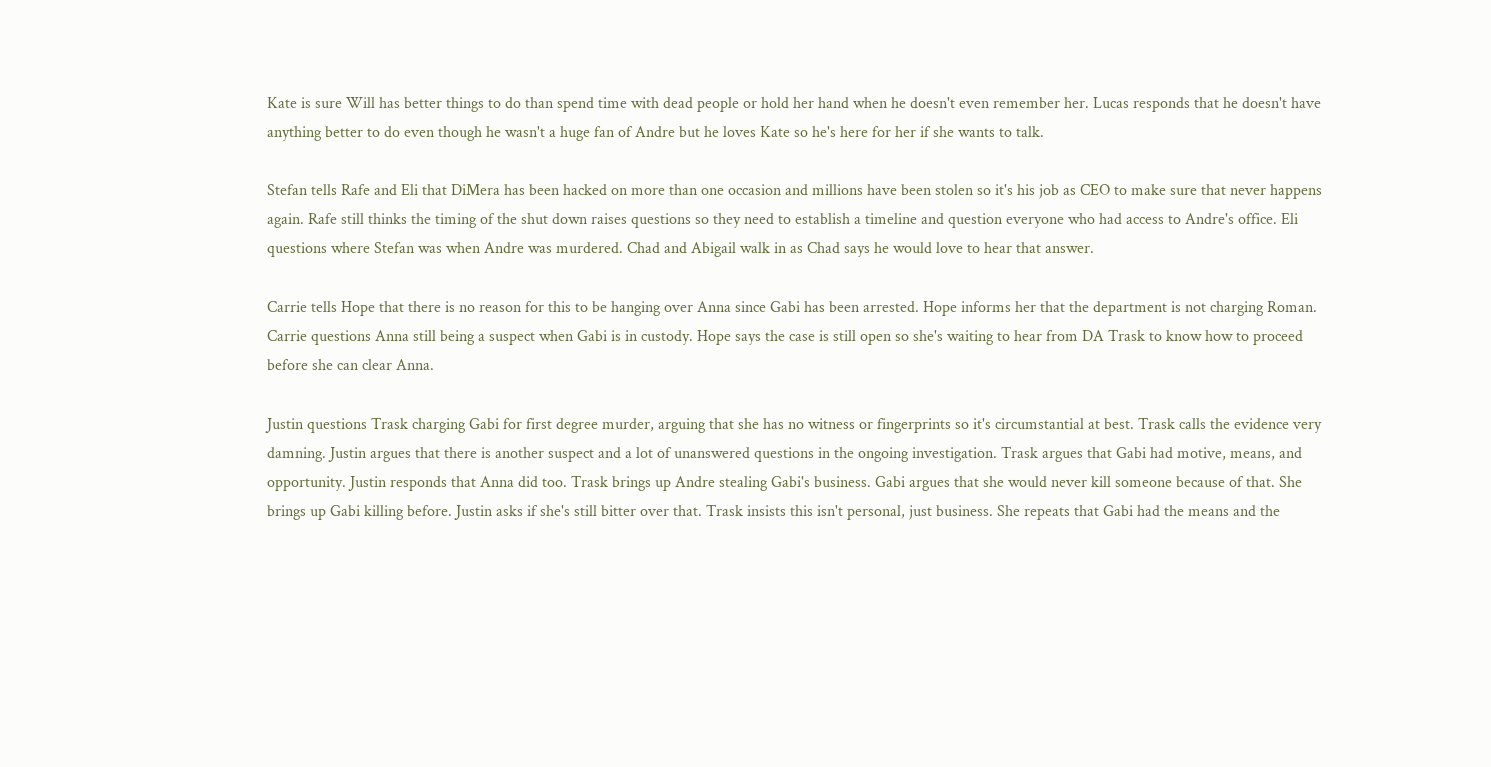Kate is sure Will has better things to do than spend time with dead people or hold her hand when he doesn't even remember her. Lucas responds that he doesn't have anything better to do even though he wasn't a huge fan of Andre but he loves Kate so he's here for her if she wants to talk.

Stefan tells Rafe and Eli that DiMera has been hacked on more than one occasion and millions have been stolen so it's his job as CEO to make sure that never happens again. Rafe still thinks the timing of the shut down raises questions so they need to establish a timeline and question everyone who had access to Andre's office. Eli questions where Stefan was when Andre was murdered. Chad and Abigail walk in as Chad says he would love to hear that answer.

Carrie tells Hope that there is no reason for this to be hanging over Anna since Gabi has been arrested. Hope informs her that the department is not charging Roman. Carrie questions Anna still being a suspect when Gabi is in custody. Hope says the case is still open so she's waiting to hear from DA Trask to know how to proceed before she can clear Anna.

Justin questions Trask charging Gabi for first degree murder, arguing that she has no witness or fingerprints so it's circumstantial at best. Trask calls the evidence very damning. Justin argues that there is another suspect and a lot of unanswered questions in the ongoing investigation. Trask argues that Gabi had motive, means, and opportunity. Justin responds that Anna did too. Trask brings up Andre stealing Gabi's business. Gabi argues that she would never kill someone because of that. She brings up Gabi killing before. Justin asks if she's still bitter over that. Trask insists this isn't personal, just business. She repeats that Gabi had the means and the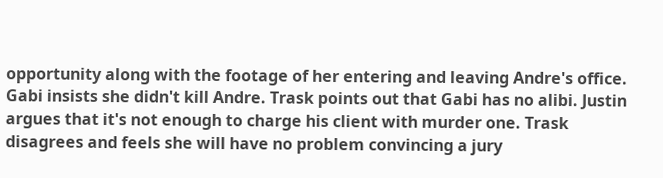opportunity along with the footage of her entering and leaving Andre's office. Gabi insists she didn't kill Andre. Trask points out that Gabi has no alibi. Justin argues that it's not enough to charge his client with murder one. Trask disagrees and feels she will have no problem convincing a jury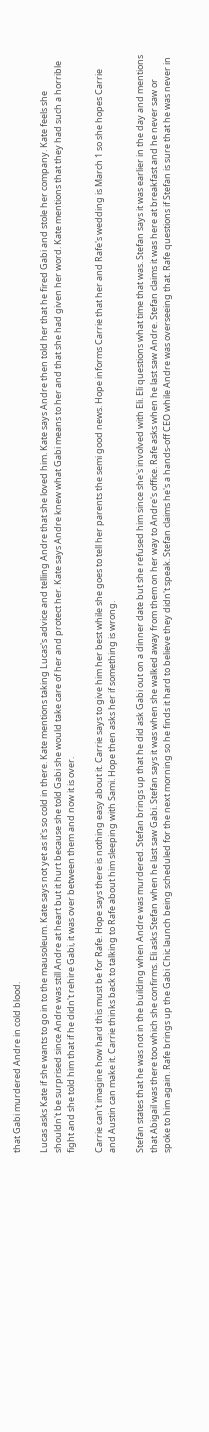that Gabi murdered Andre in cold blood.

Lucas asks Kate if she wants to go in to the mausoleum. Kate says not yet as it's so cold in there. Kate mentions taking Lucas's advice and telling Andre that she loved him. Kate says Andre then told her that he fired Gabi and stole her company. Kate feels she shouldn't be surprised since Andre was still Andre at heart but it hurt because she told Gabi she would take care of her and protect her. Kate says Andre knew what Gabi means to her and that she had given her word. Kate mentions that they had such a horrible fight and she told him that if he didn't rehire Gabi, it was over between them and now it is over.

Carrie can't imagine how hard this must be for Rafe. Hope says there is nothing easy about it. Carrie says to give him her best while she goes to tell her parents the semi good news. Hope informs Carrie that her and Rafe's wedding is March 1 so she hopes Carrie and Austin can make it. Carrie thinks back to talking to Rafe about him sleeping with Sami. Hope then asks her if something is wrong.

Stefan states that he was not in the building when Andre was murdered. Stefan brings up that he did ask Gabi out on a dinner date but she refused him since she's involved with Eli. Eli questions what time that was. Stefan says it was earlier in the day and mentions that Abigail was there too which she confirms. Eli asks Stefan when he last saw Gabi. Stefan says it was when she walked away from them on her way to Andre's office. Rafe asks when he last saw Andre. Stefan claims it was here at breakfast and he never saw or spoke to him again. Rafe brings up the Gabi Chic launch being scheduled for the next morning so he finds it hard to believe they didn't speak. Stefan claims he's a hands-off CEO while Andre was overseeing that. Rafe questions if Stefan is sure that he was never in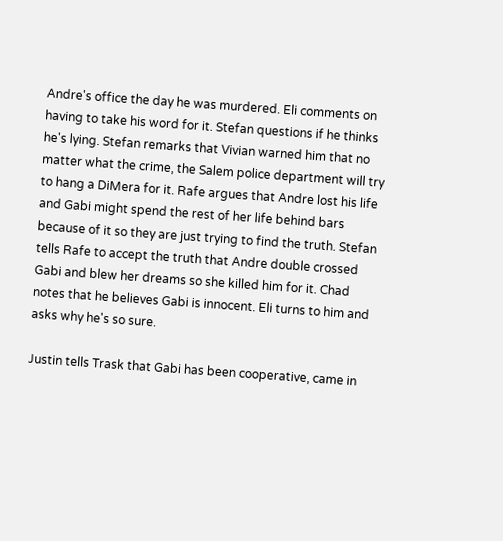Andre's office the day he was murdered. Eli comments on having to take his word for it. Stefan questions if he thinks he's lying. Stefan remarks that Vivian warned him that no matter what the crime, the Salem police department will try to hang a DiMera for it. Rafe argues that Andre lost his life and Gabi might spend the rest of her life behind bars because of it so they are just trying to find the truth. Stefan tells Rafe to accept the truth that Andre double crossed Gabi and blew her dreams so she killed him for it. Chad notes that he believes Gabi is innocent. Eli turns to him and asks why he's so sure.

Justin tells Trask that Gabi has been cooperative, came in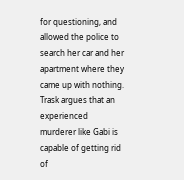for questioning, and allowed the police to search her car and her apartment where they came up with nothing. Trask argues that an experienced murderer like Gabi is capable of getting rid of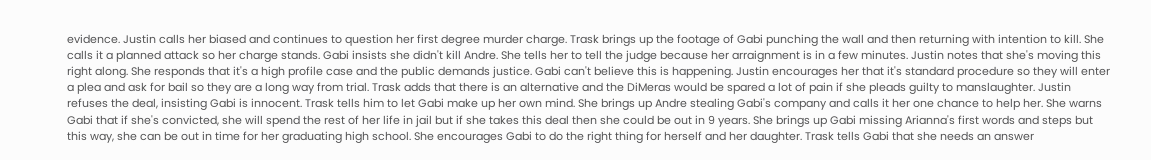evidence. Justin calls her biased and continues to question her first degree murder charge. Trask brings up the footage of Gabi punching the wall and then returning with intention to kill. She calls it a planned attack so her charge stands. Gabi insists she didn't kill Andre. She tells her to tell the judge because her arraignment is in a few minutes. Justin notes that she's moving this right along. She responds that it's a high profile case and the public demands justice. Gabi can't believe this is happening. Justin encourages her that it's standard procedure so they will enter a plea and ask for bail so they are a long way from trial. Trask adds that there is an alternative and the DiMeras would be spared a lot of pain if she pleads guilty to manslaughter. Justin refuses the deal, insisting Gabi is innocent. Trask tells him to let Gabi make up her own mind. She brings up Andre stealing Gabi's company and calls it her one chance to help her. She warns Gabi that if she's convicted, she will spend the rest of her life in jail but if she takes this deal then she could be out in 9 years. She brings up Gabi missing Arianna's first words and steps but this way, she can be out in time for her graduating high school. She encourages Gabi to do the right thing for herself and her daughter. Trask tells Gabi that she needs an answer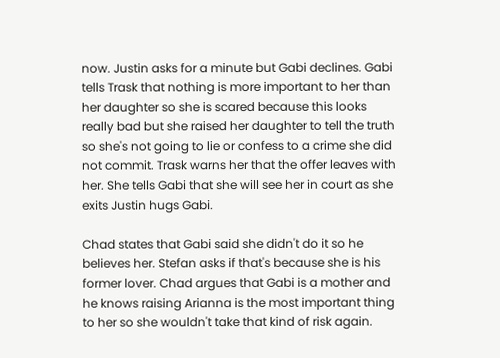now. Justin asks for a minute but Gabi declines. Gabi tells Trask that nothing is more important to her than her daughter so she is scared because this looks really bad but she raised her daughter to tell the truth so she's not going to lie or confess to a crime she did not commit. Trask warns her that the offer leaves with her. She tells Gabi that she will see her in court as she exits Justin hugs Gabi.

Chad states that Gabi said she didn't do it so he believes her. Stefan asks if that's because she is his former lover. Chad argues that Gabi is a mother and he knows raising Arianna is the most important thing to her so she wouldn't take that kind of risk again.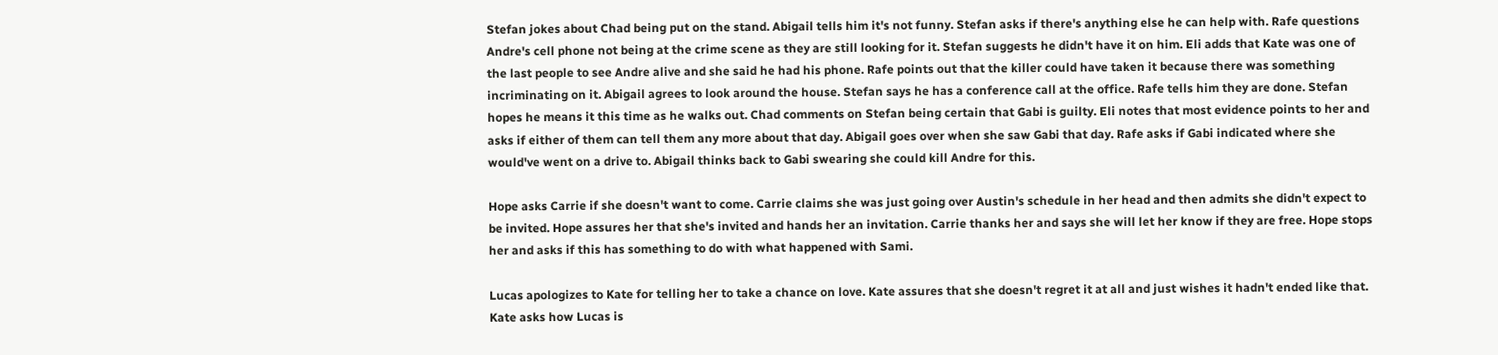Stefan jokes about Chad being put on the stand. Abigail tells him it's not funny. Stefan asks if there's anything else he can help with. Rafe questions Andre's cell phone not being at the crime scene as they are still looking for it. Stefan suggests he didn't have it on him. Eli adds that Kate was one of the last people to see Andre alive and she said he had his phone. Rafe points out that the killer could have taken it because there was something incriminating on it. Abigail agrees to look around the house. Stefan says he has a conference call at the office. Rafe tells him they are done. Stefan hopes he means it this time as he walks out. Chad comments on Stefan being certain that Gabi is guilty. Eli notes that most evidence points to her and asks if either of them can tell them any more about that day. Abigail goes over when she saw Gabi that day. Rafe asks if Gabi indicated where she would've went on a drive to. Abigail thinks back to Gabi swearing she could kill Andre for this.

Hope asks Carrie if she doesn't want to come. Carrie claims she was just going over Austin's schedule in her head and then admits she didn't expect to be invited. Hope assures her that she's invited and hands her an invitation. Carrie thanks her and says she will let her know if they are free. Hope stops her and asks if this has something to do with what happened with Sami.

Lucas apologizes to Kate for telling her to take a chance on love. Kate assures that she doesn't regret it at all and just wishes it hadn't ended like that. Kate asks how Lucas is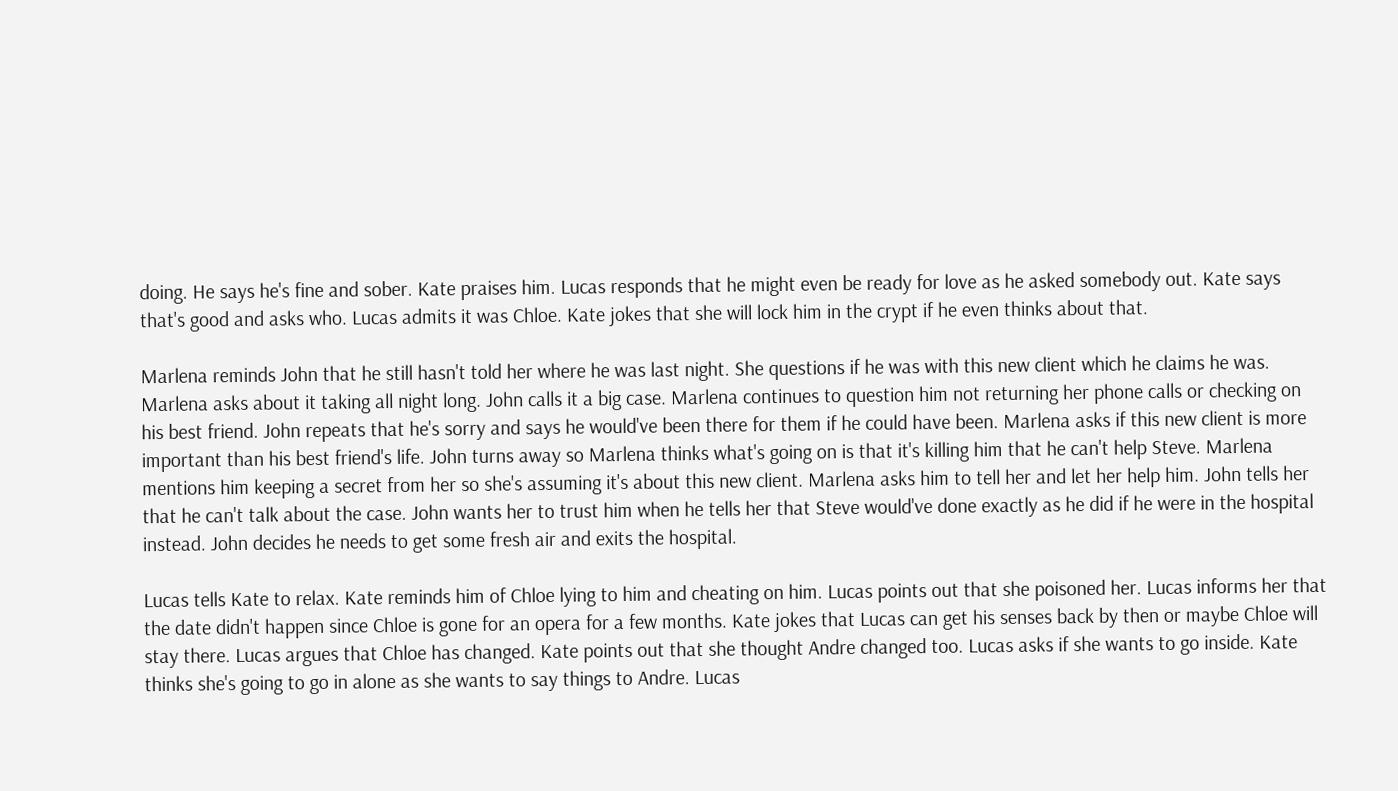doing. He says he's fine and sober. Kate praises him. Lucas responds that he might even be ready for love as he asked somebody out. Kate says that's good and asks who. Lucas admits it was Chloe. Kate jokes that she will lock him in the crypt if he even thinks about that.

Marlena reminds John that he still hasn't told her where he was last night. She questions if he was with this new client which he claims he was. Marlena asks about it taking all night long. John calls it a big case. Marlena continues to question him not returning her phone calls or checking on his best friend. John repeats that he's sorry and says he would've been there for them if he could have been. Marlena asks if this new client is more important than his best friend's life. John turns away so Marlena thinks what's going on is that it's killing him that he can't help Steve. Marlena mentions him keeping a secret from her so she's assuming it's about this new client. Marlena asks him to tell her and let her help him. John tells her that he can't talk about the case. John wants her to trust him when he tells her that Steve would've done exactly as he did if he were in the hospital instead. John decides he needs to get some fresh air and exits the hospital.

Lucas tells Kate to relax. Kate reminds him of Chloe lying to him and cheating on him. Lucas points out that she poisoned her. Lucas informs her that the date didn't happen since Chloe is gone for an opera for a few months. Kate jokes that Lucas can get his senses back by then or maybe Chloe will stay there. Lucas argues that Chloe has changed. Kate points out that she thought Andre changed too. Lucas asks if she wants to go inside. Kate thinks she's going to go in alone as she wants to say things to Andre. Lucas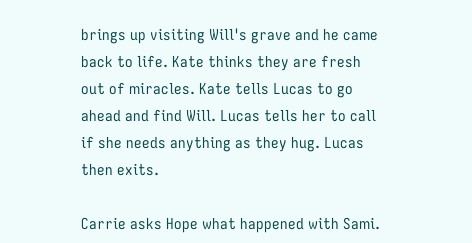brings up visiting Will's grave and he came back to life. Kate thinks they are fresh out of miracles. Kate tells Lucas to go ahead and find Will. Lucas tells her to call if she needs anything as they hug. Lucas then exits.

Carrie asks Hope what happened with Sami.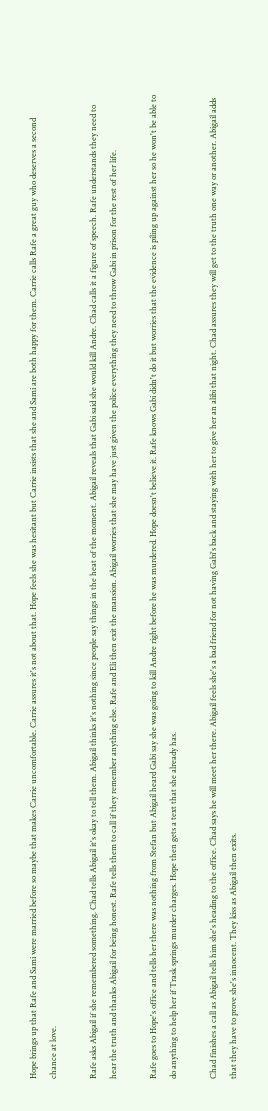Hope brings up that Rafe and Sami were married before so maybe that makes Carrie uncomfortable. Carrie assures it's not about that. Hope feels she was hesitant but Carrie insists that she and Sami are both happy for them. Carrie calls Rafe a great guy who deserves a second chance at love.

Rafe asks Abigail if she remembered something. Chad tells Abigail it's okay to tell them. Abigail thinks it's nothing since people say things in the heat of the moment. Abigail reveals that Gabi said she would kill Andre. Chad calls it a figure of speech. Rafe understands they need to hear the truth and thanks Abigail for being honest. Rafe tells them to call if they remember anything else. Rafe and Eli then exit the mansion. Abigail worries that she may have just given the police everything they need to throw Gabi in prison for the rest of her life.

Rafe goes to Hope's office and tells her there was nothing from Stefan but Abigail heard Gabi say she was going to kill Andre right before he was murdered. Hope doesn't believe it. Rafe knows Gabi didn't do it but worries that the evidence is piling up against her so he won't be able to do anything to help her if Trask springs murder charges. Hope then gets a text that she already has.

Chad finishes a call as Abigail tells him she's heading to the office. Chad says he will meet her there. Abigail feels she's a bad friend for not having Gabi's back and staying with her to give her an alibi that night. Chad assures they will get to the truth one way or another. Abigail adds that they have to prove she's innocent. They kiss as Abigail then exits.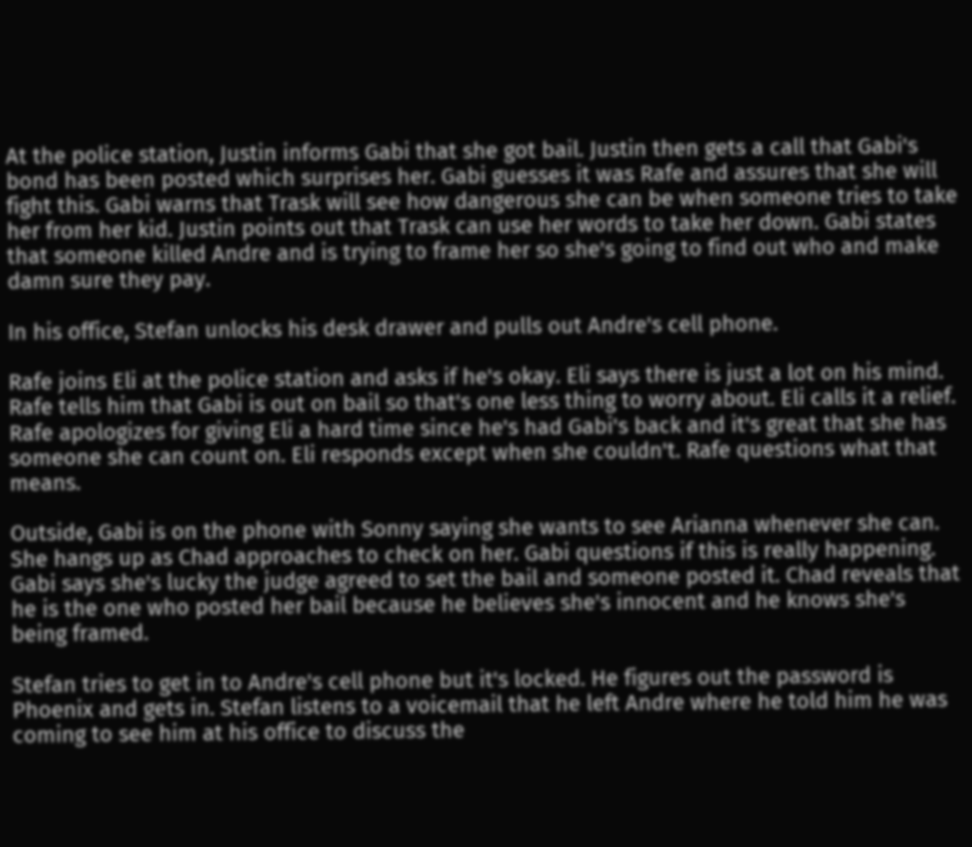At the police station, Justin informs Gabi that she got bail. Justin then gets a call that Gabi's bond has been posted which surprises her. Gabi guesses it was Rafe and assures that she will fight this. Gabi warns that Trask will see how dangerous she can be when someone tries to take her from her kid. Justin points out that Trask can use her words to take her down. Gabi states that someone killed Andre and is trying to frame her so she's going to find out who and make damn sure they pay.

In his office, Stefan unlocks his desk drawer and pulls out Andre's cell phone.

Rafe joins Eli at the police station and asks if he's okay. Eli says there is just a lot on his mind. Rafe tells him that Gabi is out on bail so that's one less thing to worry about. Eli calls it a relief. Rafe apologizes for giving Eli a hard time since he's had Gabi's back and it's great that she has someone she can count on. Eli responds except when she couldn't. Rafe questions what that means.

Outside, Gabi is on the phone with Sonny saying she wants to see Arianna whenever she can. She hangs up as Chad approaches to check on her. Gabi questions if this is really happening. Gabi says she's lucky the judge agreed to set the bail and someone posted it. Chad reveals that he is the one who posted her bail because he believes she's innocent and he knows she's being framed.

Stefan tries to get in to Andre's cell phone but it's locked. He figures out the password is Phoenix and gets in. Stefan listens to a voicemail that he left Andre where he told him he was coming to see him at his office to discuss the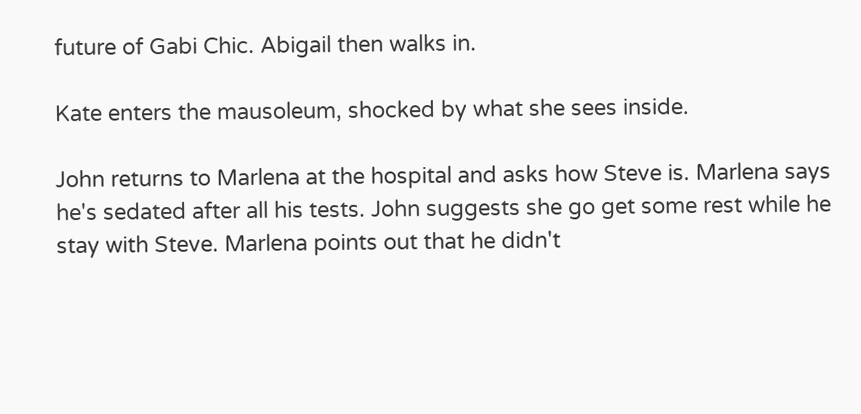future of Gabi Chic. Abigail then walks in.

Kate enters the mausoleum, shocked by what she sees inside.

John returns to Marlena at the hospital and asks how Steve is. Marlena says he's sedated after all his tests. John suggests she go get some rest while he stay with Steve. Marlena points out that he didn't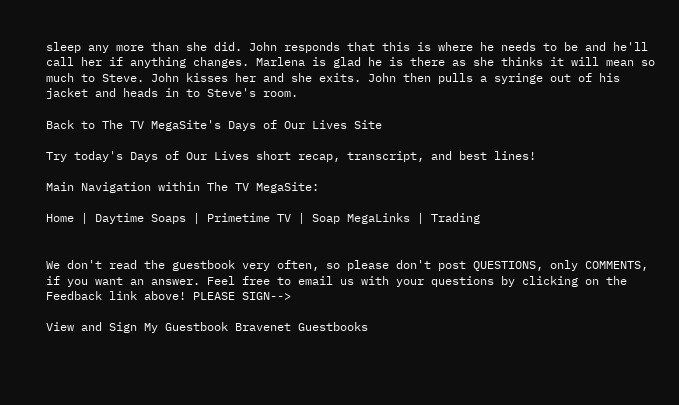sleep any more than she did. John responds that this is where he needs to be and he'll call her if anything changes. Marlena is glad he is there as she thinks it will mean so much to Steve. John kisses her and she exits. John then pulls a syringe out of his jacket and heads in to Steve's room.

Back to The TV MegaSite's Days of Our Lives Site

Try today's Days of Our Lives short recap, transcript, and best lines!

Main Navigation within The TV MegaSite:

Home | Daytime Soaps | Primetime TV | Soap MegaLinks | Trading


We don't read the guestbook very often, so please don't post QUESTIONS, only COMMENTS, if you want an answer. Feel free to email us with your questions by clicking on the Feedback link above! PLEASE SIGN-->

View and Sign My Guestbook Bravenet Guestbooks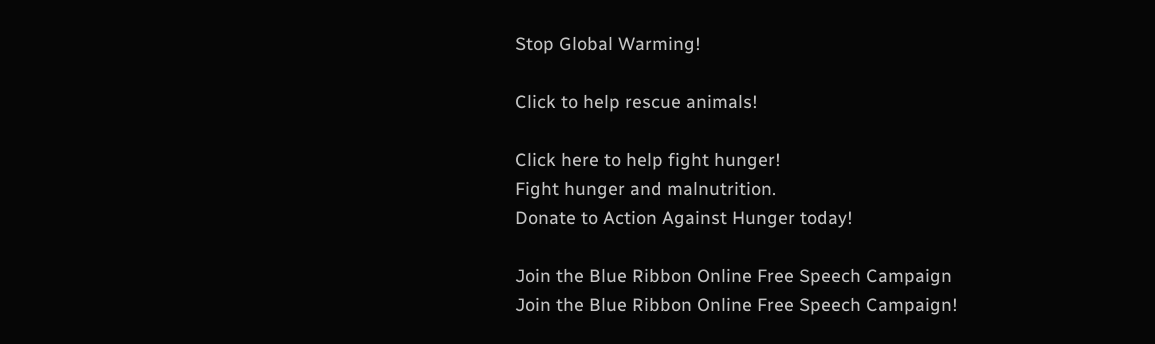Stop Global Warming!

Click to help rescue animals!

Click here to help fight hunger!
Fight hunger and malnutrition.
Donate to Action Against Hunger today!

Join the Blue Ribbon Online Free Speech Campaign
Join the Blue Ribbon Online Free Speech Campaign!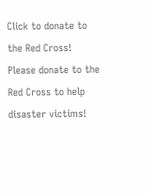Click to donate to the Red Cross!
Please donate to the Red Cross to help disaster victims!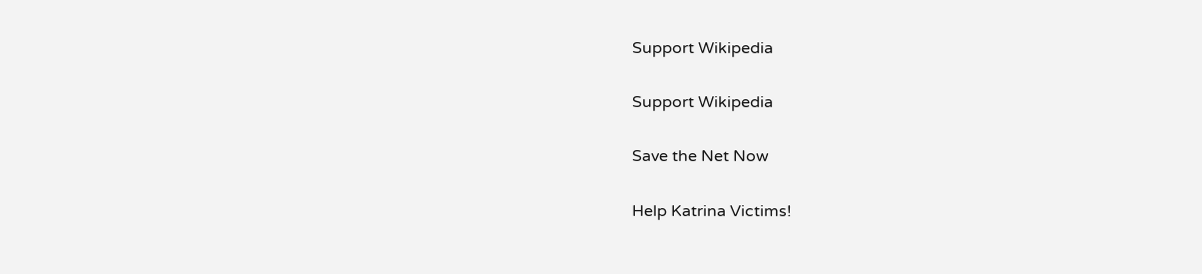Support Wikipedia

Support Wikipedia

Save the Net Now

Help Katrina Victims!